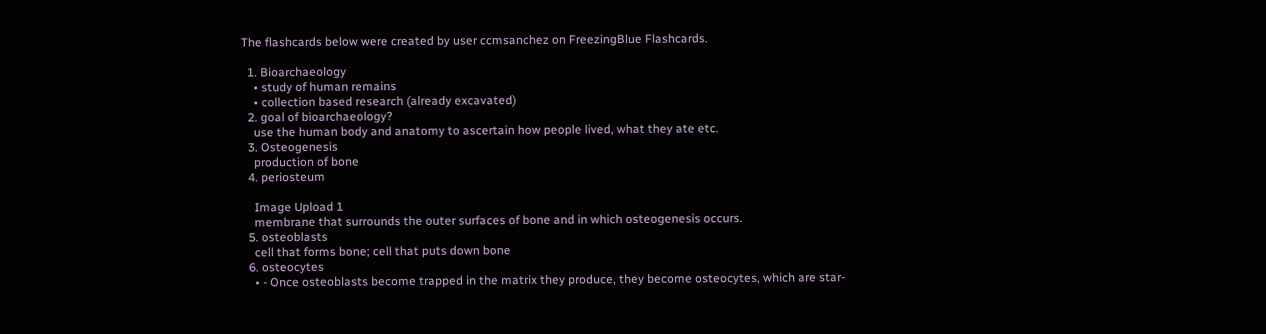The flashcards below were created by user ccmsanchez on FreezingBlue Flashcards.

  1. Bioarchaeology
    • study of human remains
    • collection based research (already excavated)
  2. goal of bioarchaeology?
    use the human body and anatomy to ascertain how people lived, what they ate etc.
  3. Osteogenesis
    production of bone
  4. periosteum

    Image Upload 1
    membrane that surrounds the outer surfaces of bone and in which osteogenesis occurs.
  5. osteoblasts
    cell that forms bone; cell that puts down bone
  6. osteocytes
    • - Once osteoblasts become trapped in the matrix they produce, they become osteocytes, which are star-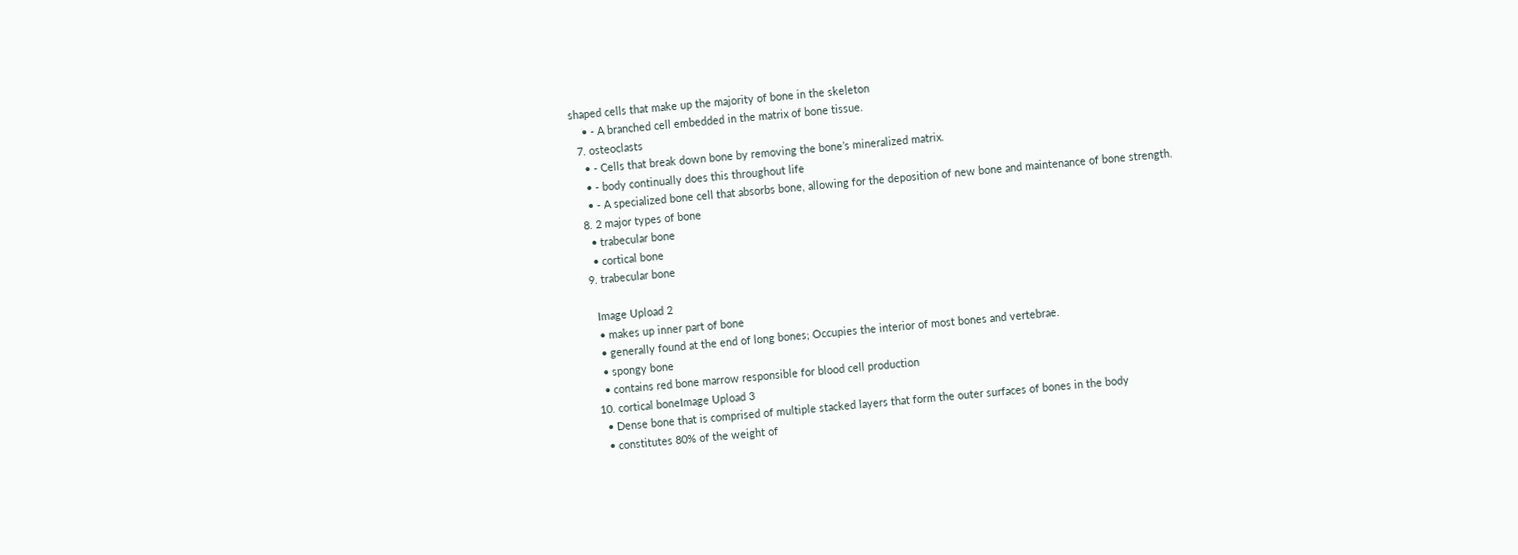shaped cells that make up the majority of bone in the skeleton
    • - A branched cell embedded in the matrix of bone tissue.
  7. osteoclasts
    • - Cells that break down bone by removing the bone’s mineralized matrix.
    • - body continually does this throughout life
    • - A specialized bone cell that absorbs bone, allowing for the deposition of new bone and maintenance of bone strength.
  8. 2 major types of bone
    • trabecular bone
    • cortical bone
  9. trabecular bone

    Image Upload 2
    • makes up inner part of bone
    • generally found at the end of long bones; Occupies the interior of most bones and vertebrae.
    • spongy bone
    • contains red bone marrow responsible for blood cell production
  10. cortical boneImage Upload 3
    • Dense bone that is comprised of multiple stacked layers that form the outer surfaces of bones in the body
    • constitutes 80% of the weight of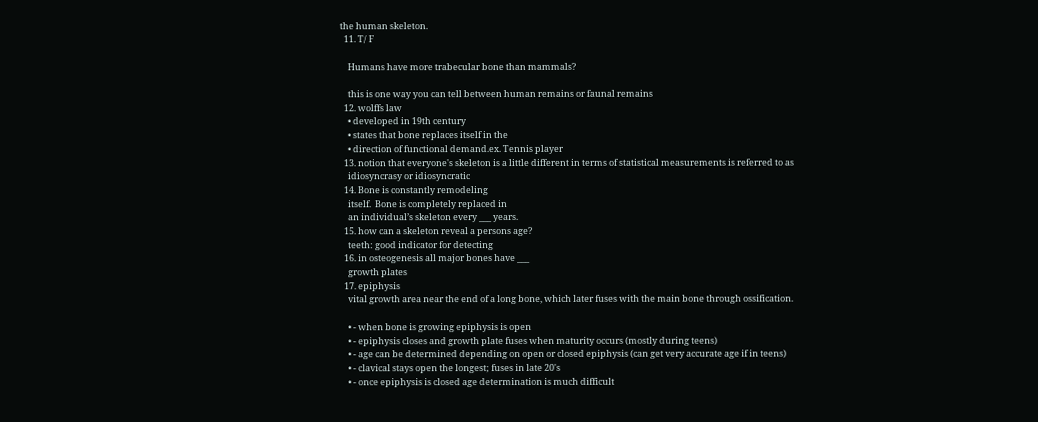the human skeleton.
  11. T/ F

    Humans have more trabecular bone than mammals?

    this is one way you can tell between human remains or faunal remains
  12. wolffs law
    • developed in 19th century
    • states that bone replaces itself in the
    • direction of functional demand.ex. Tennis player
  13. notion that everyone's skeleton is a little different in terms of statistical measurements is referred to as
    idiosyncrasy or idiosyncratic
  14. Bone is constantly remodeling
    itself.  Bone is completely replaced in
    an individual’s skeleton every ___ years.
  15. how can a skeleton reveal a persons age?
    teeth: good indicator for detecting
  16. in osteogenesis all major bones have ___
    growth plates
  17. epiphysis
    vital growth area near the end of a long bone, which later fuses with the main bone through ossification.

    • - when bone is growing epiphysis is open
    • - epiphysis closes and growth plate fuses when maturity occurs (mostly during teens)
    • - age can be determined depending on open or closed epiphysis (can get very accurate age if in teens)
    • - clavical stays open the longest; fuses in late 20's
    • - once epiphysis is closed age determination is much difficult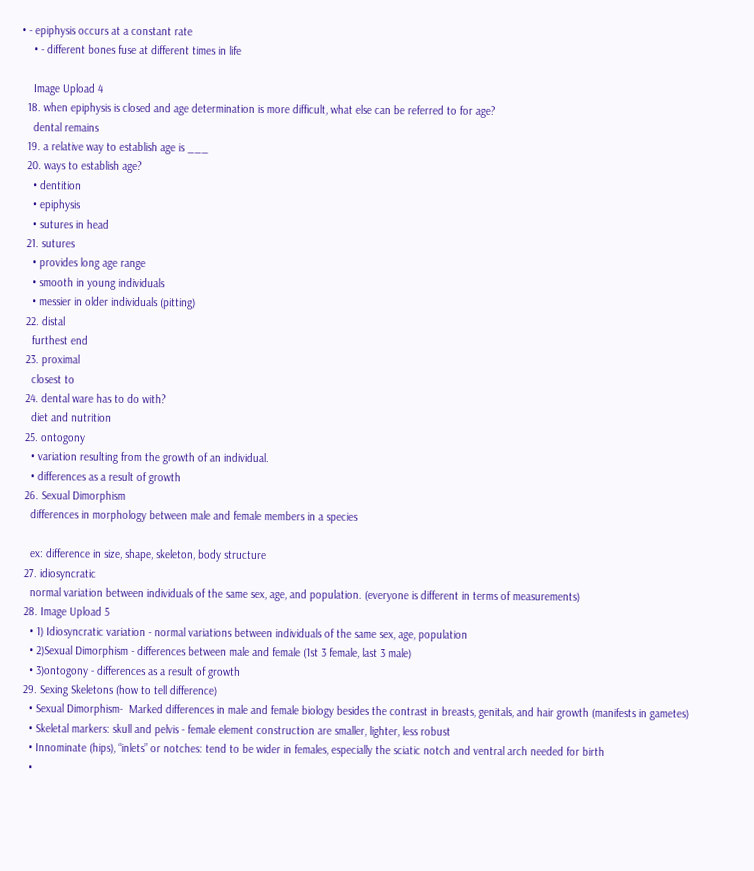• - epiphysis occurs at a constant rate
    • - different bones fuse at different times in life

    Image Upload 4
  18. when epiphysis is closed and age determination is more difficult, what else can be referred to for age?
    dental remains
  19. a relative way to establish age is ___
  20. ways to establish age?
    • dentition
    • epiphysis
    • sutures in head
  21. sutures
    • provides long age range
    • smooth in young individuals
    • messier in older individuals (pitting)
  22. distal
    furthest end
  23. proximal
    closest to
  24. dental ware has to do with?
    diet and nutrition
  25. ontogony
    • variation resulting from the growth of an individual.
    • differences as a result of growth
  26. Sexual Dimorphism
    differences in morphology between male and female members in a species

    ex: difference in size, shape, skeleton, body structure
  27. idiosyncratic
    normal variation between individuals of the same sex, age, and population. (everyone is different in terms of measurements)
  28. Image Upload 5
    • 1) Idiosyncratic variation - normal variations between individuals of the same sex, age, population
    • 2)Sexual Dimorphism - differences between male and female (1st 3 female, last 3 male)
    • 3)ontogony - differences as a result of growth
  29. Sexing Skeletons (how to tell difference)
    • Sexual Dimorphism-  Marked differences in male and female biology besides the contrast in breasts, genitals, and hair growth (manifests in gametes)
    • Skeletal markers: skull and pelvis - female element construction are smaller, lighter, less robust
    • Innominate (hips), “inlets” or notches: tend to be wider in females, especially the sciatic notch and ventral arch needed for birth
    •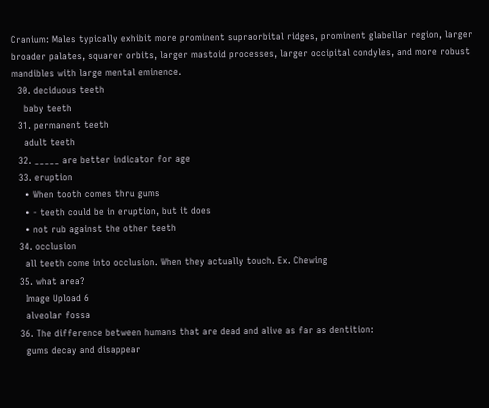Cranium: Males typically exhibit more prominent supraorbital ridges, prominent glabellar region, larger broader palates, squarer orbits, larger mastoid processes, larger occipital condyles, and more robust mandibles with large mental eminence.
  30. deciduous teeth
    baby teeth
  31. permanent teeth
    adult teeth
  32. _____ are better indicator for age
  33. eruption
    • When tooth comes thru gums
    • - teeth could be in eruption, but it does
    • not rub against the other teeth
  34. occlusion
    all teeth come into occlusion. When they actually touch. Ex. Chewing
  35. what area?
    Image Upload 6
    alveolar fossa
  36. The difference between humans that are dead and alive as far as dentition:
    gums decay and disappear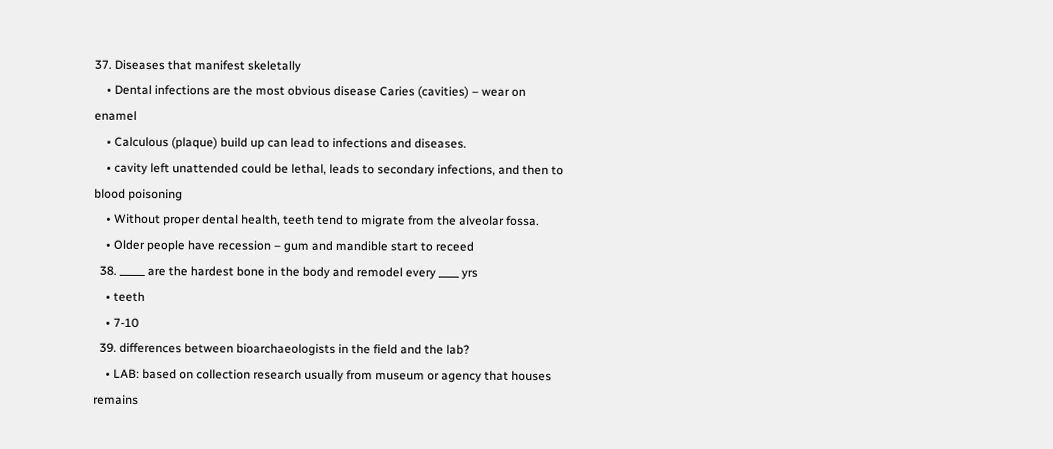37. Diseases that manifest skeletally
    • Dental infections are the most obvious disease Caries (cavities) – wear on enamel
    • Calculous (plaque) build up can lead to infections and diseases.
    • cavity left unattended could be lethal, leads to secondary infections, and then to blood poisoning
    • Without proper dental health, teeth tend to migrate from the alveolar fossa.
    • Older people have recession – gum and mandible start to receed
  38. _____ are the hardest bone in the body and remodel every ____ yrs
    • teeth
    • 7-10
  39. differences between bioarchaeologists in the field and the lab?
    • LAB: based on collection research usually from museum or agency that houses remains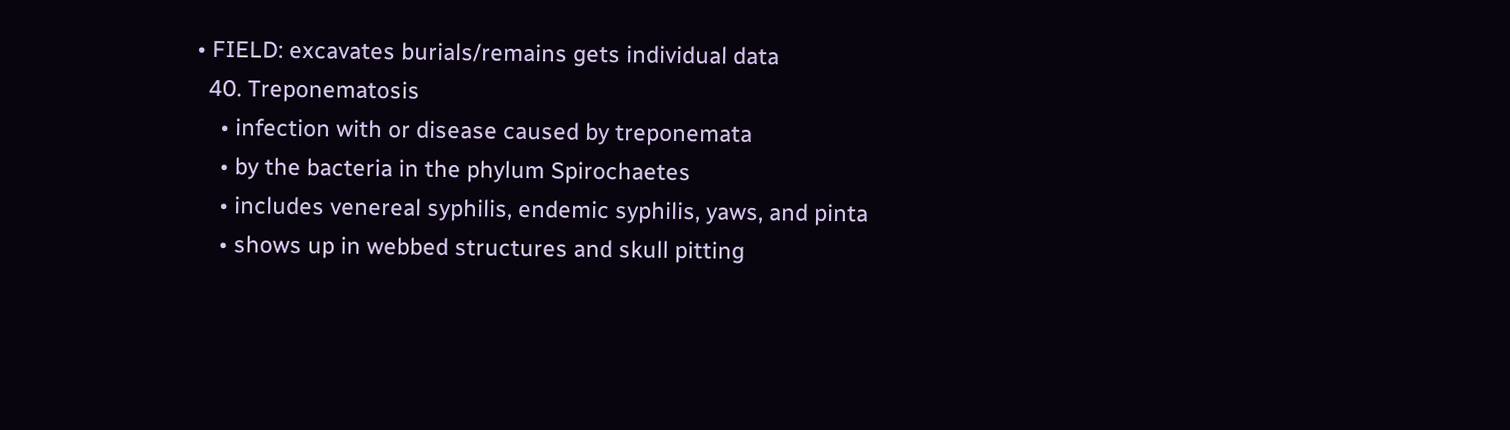• FIELD: excavates burials/remains gets individual data
  40. Treponematosis
    • infection with or disease caused by treponemata
    • by the bacteria in the phylum Spirochaetes
    • includes venereal syphilis, endemic syphilis, yaws, and pinta
    • shows up in webbed structures and skull pitting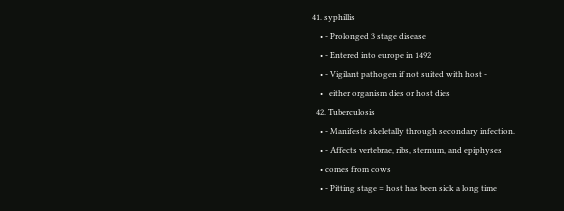41. syphillis
    • - Prolonged 3 stage disease
    • - Entered into europe in 1492
    • - Vigilant pathogen if not suited with host -
    •   either organism dies or host dies
  42. Tuberculosis
    • - Manifests skeletally through secondary infection.
    • - Affects vertebrae, ribs, sternum, and epiphyses
    • comes from cows
    • - Pitting stage = host has been sick a long time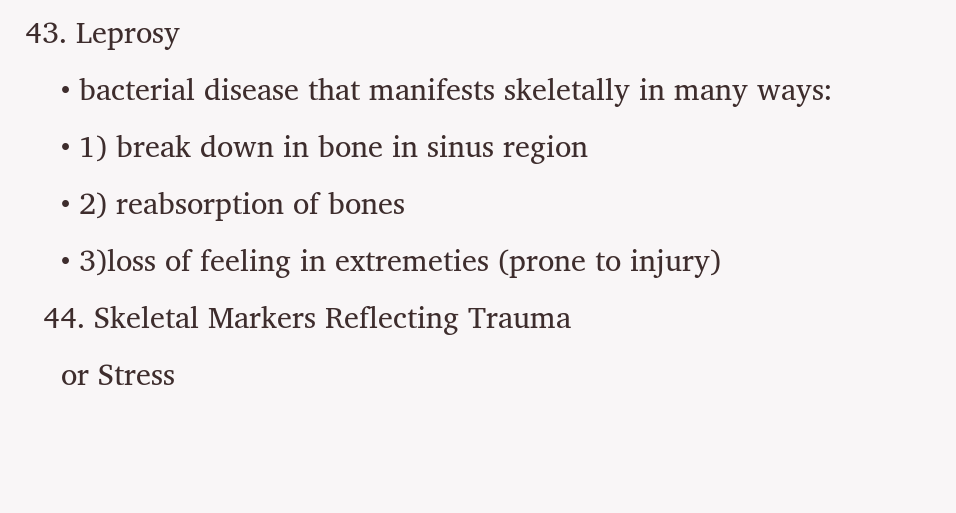43. Leprosy
    • bacterial disease that manifests skeletally in many ways:
    • 1) break down in bone in sinus region
    • 2) reabsorption of bones
    • 3)loss of feeling in extremeties (prone to injury)
  44. Skeletal Markers Reflecting Trauma
    or Stress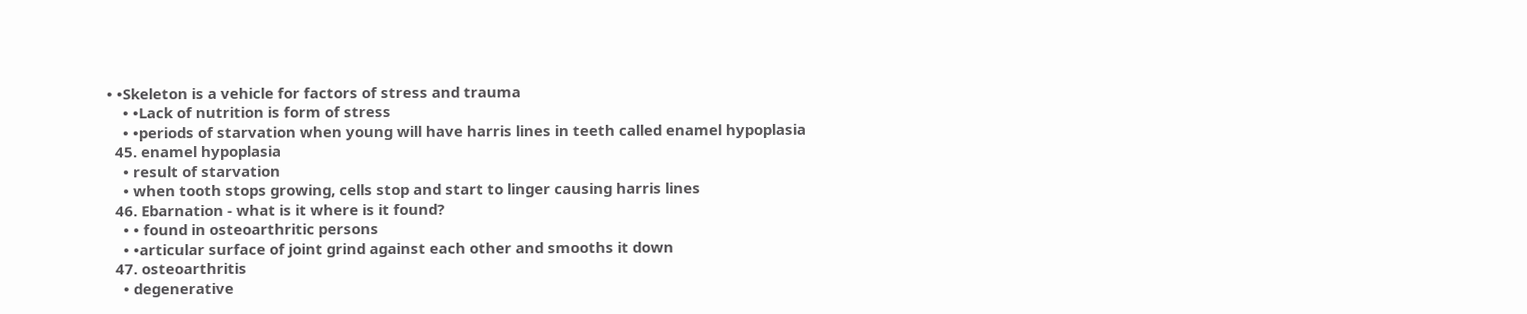• •Skeleton is a vehicle for factors of stress and trauma
    • •Lack of nutrition is form of stress
    • •periods of starvation when young will have harris lines in teeth called enamel hypoplasia
  45. enamel hypoplasia
    • result of starvation
    • when tooth stops growing, cells stop and start to linger causing harris lines
  46. Ebarnation - what is it where is it found?
    • • found in osteoarthritic persons
    • •articular surface of joint grind against each other and smooths it down
  47. osteoarthritis
    • degenerative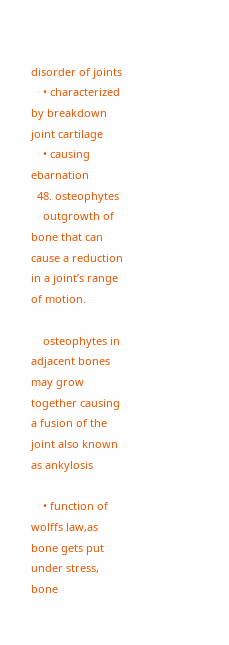disorder of joints
    • characterized by breakdown joint cartilage
    • causing ebarnation
  48. osteophytes
    outgrowth of bone that can cause a reduction in a joint’s range of motion.

    osteophytes in adjacent bones may grow together causing a fusion of the joint also known as ankylosis

    • function of wolffs law,as bone gets put under stress, bone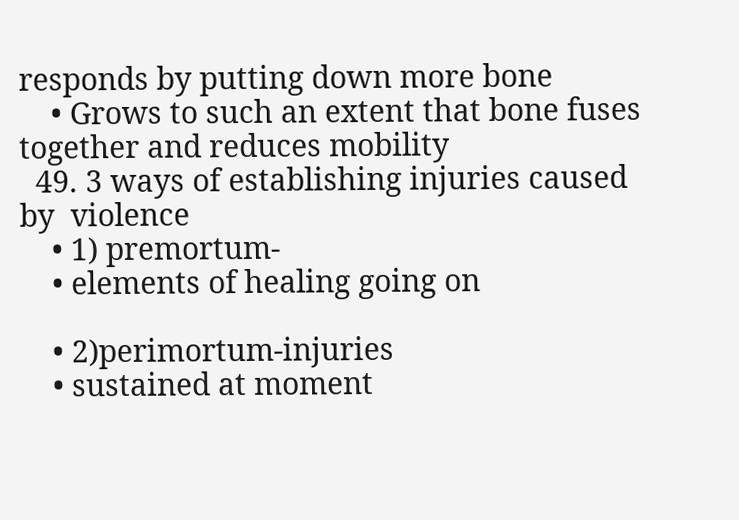responds by putting down more bone
    • Grows to such an extent that bone fuses together and reduces mobility
  49. 3 ways of establishing injuries caused by  violence
    • 1) premortum-
    • elements of healing going on

    • 2)perimortum-injuries
    • sustained at moment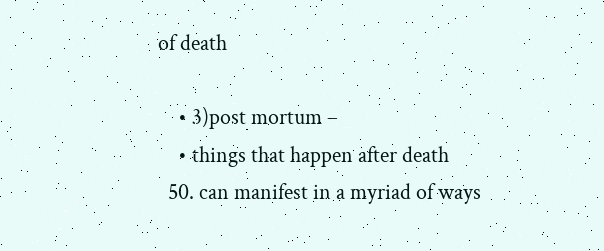of death

    • 3)post mortum –
    • things that happen after death
  50. can manifest in a myriad of ways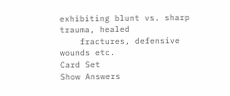exhibiting blunt vs. sharp trauma, healed
    fractures, defensive wounds etc.
Card Set
Show Answers